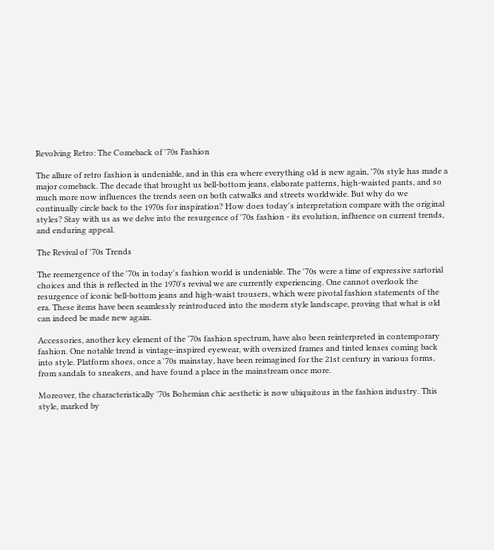Revolving Retro: The Comeback of '70s Fashion

The allure of retro fashion is undeniable, and in this era where everything old is new again, '70s style has made a major comeback. The decade that brought us bell-bottom jeans, elaborate patterns, high-waisted pants, and so much more now influences the trends seen on both catwalks and streets worldwide. But why do we continually circle back to the 1970s for inspiration? How does today's interpretation compare with the original styles? Stay with us as we delve into the resurgence of '70s fashion - its evolution, influence on current trends, and enduring appeal.

The Revival of '70s Trends

The reemergence of the '70s in today's fashion world is undeniable. The '70s were a time of expressive sartorial choices and this is reflected in the 1970's revival we are currently experiencing. One cannot overlook the resurgence of iconic bell-bottom jeans and high-waist trousers, which were pivotal fashion statements of the era. These items have been seamlessly reintroduced into the modern style landscape, proving that what is old can indeed be made new again.

Accessories, another key element of the '70s fashion spectrum, have also been reinterpreted in contemporary fashion. One notable trend is vintage-inspired eyewear, with oversized frames and tinted lenses coming back into style. Platform shoes, once a '70s mainstay, have been reimagined for the 21st century in various forms, from sandals to sneakers, and have found a place in the mainstream once more.

Moreover, the characteristically '70s Bohemian chic aesthetic is now ubiquitous in the fashion industry. This style, marked by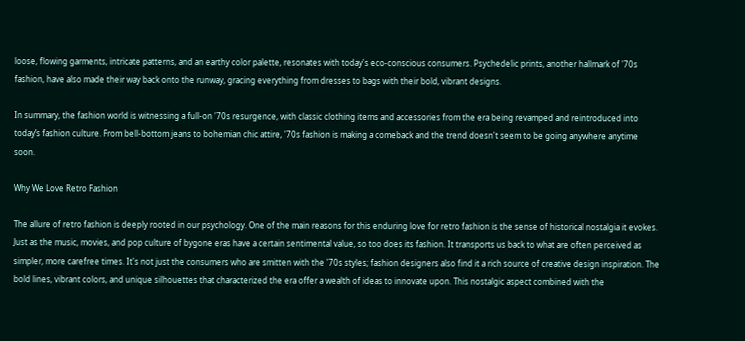loose, flowing garments, intricate patterns, and an earthy color palette, resonates with today's eco-conscious consumers. Psychedelic prints, another hallmark of '70s fashion, have also made their way back onto the runway, gracing everything from dresses to bags with their bold, vibrant designs.

In summary, the fashion world is witnessing a full-on '70s resurgence, with classic clothing items and accessories from the era being revamped and reintroduced into today’s fashion culture. From bell-bottom jeans to bohemian chic attire, '70s fashion is making a comeback and the trend doesn't seem to be going anywhere anytime soon.

Why We Love Retro Fashion

The allure of retro fashion is deeply rooted in our psychology. One of the main reasons for this enduring love for retro fashion is the sense of historical nostalgia it evokes. Just as the music, movies, and pop culture of bygone eras have a certain sentimental value, so too does its fashion. It transports us back to what are often perceived as simpler, more carefree times. It's not just the consumers who are smitten with the '70s styles; fashion designers also find it a rich source of creative design inspiration. The bold lines, vibrant colors, and unique silhouettes that characterized the era offer a wealth of ideas to innovate upon. This nostalgic aspect combined with the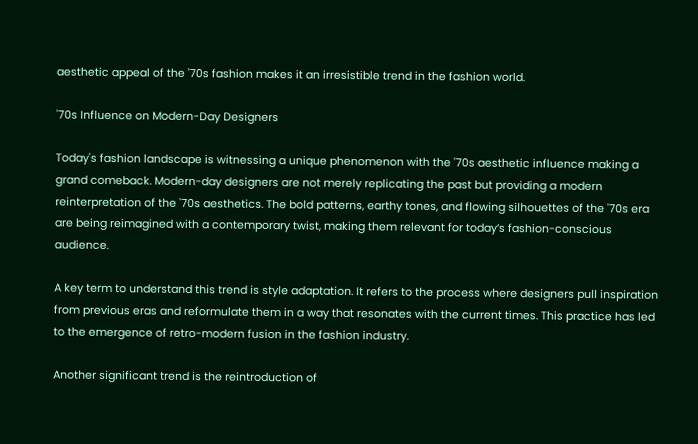aesthetic appeal of the '70s fashion makes it an irresistible trend in the fashion world.

'70s Influence on Modern-Day Designers

Today's fashion landscape is witnessing a unique phenomenon with the '70s aesthetic influence making a grand comeback. Modern-day designers are not merely replicating the past but providing a modern reinterpretation of the '70s aesthetics. The bold patterns, earthy tones, and flowing silhouettes of the '70s era are being reimagined with a contemporary twist, making them relevant for today’s fashion-conscious audience.

A key term to understand this trend is style adaptation. It refers to the process where designers pull inspiration from previous eras and reformulate them in a way that resonates with the current times. This practice has led to the emergence of retro-modern fusion in the fashion industry.

Another significant trend is the reintroduction of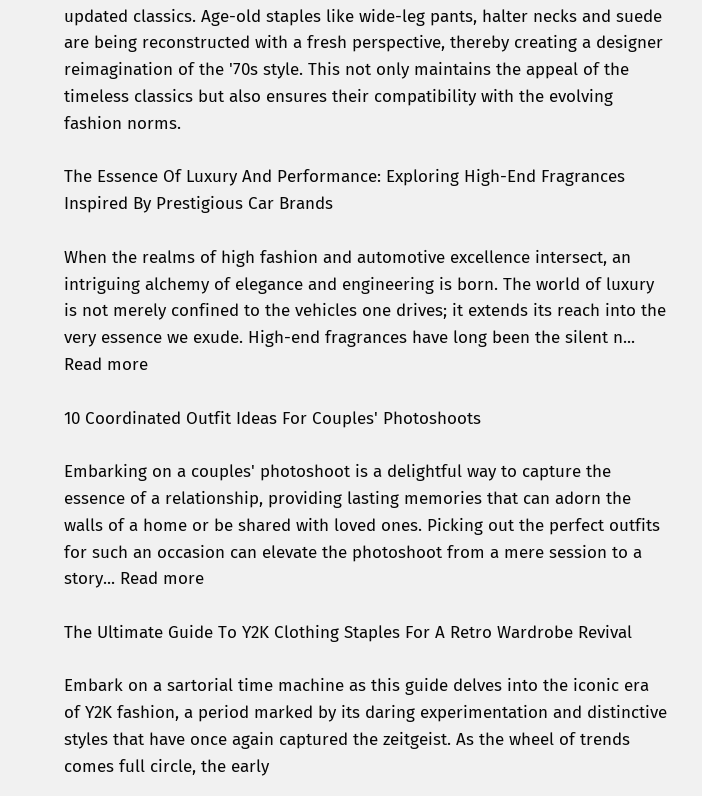updated classics. Age-old staples like wide-leg pants, halter necks and suede are being reconstructed with a fresh perspective, thereby creating a designer reimagination of the '70s style. This not only maintains the appeal of the timeless classics but also ensures their compatibility with the evolving fashion norms.

The Essence Of Luxury And Performance: Exploring High-End Fragrances Inspired By Prestigious Car Brands

When the realms of high fashion and automotive excellence intersect, an intriguing alchemy of elegance and engineering is born. The world of luxury is not merely confined to the vehicles one drives; it extends its reach into the very essence we exude. High-end fragrances have long been the silent n... Read more

10 Coordinated Outfit Ideas For Couples' Photoshoots

Embarking on a couples' photoshoot is a delightful way to capture the essence of a relationship, providing lasting memories that can adorn the walls of a home or be shared with loved ones. Picking out the perfect outfits for such an occasion can elevate the photoshoot from a mere session to a story... Read more

The Ultimate Guide To Y2K Clothing Staples For A Retro Wardrobe Revival

Embark on a sartorial time machine as this guide delves into the iconic era of Y2K fashion, a period marked by its daring experimentation and distinctive styles that have once again captured the zeitgeist. As the wheel of trends comes full circle, the early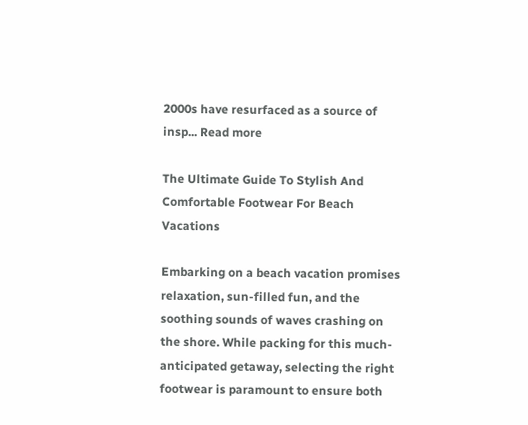2000s have resurfaced as a source of insp... Read more

The Ultimate Guide To Stylish And Comfortable Footwear For Beach Vacations

Embarking on a beach vacation promises relaxation, sun-filled fun, and the soothing sounds of waves crashing on the shore. While packing for this much-anticipated getaway, selecting the right footwear is paramount to ensure both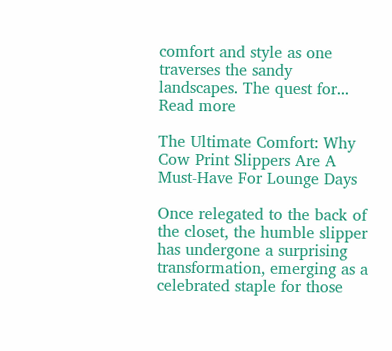comfort and style as one traverses the sandy landscapes. The quest for... Read more

The Ultimate Comfort: Why Cow Print Slippers Are A Must-Have For Lounge Days

Once relegated to the back of the closet, the humble slipper has undergone a surprising transformation, emerging as a celebrated staple for those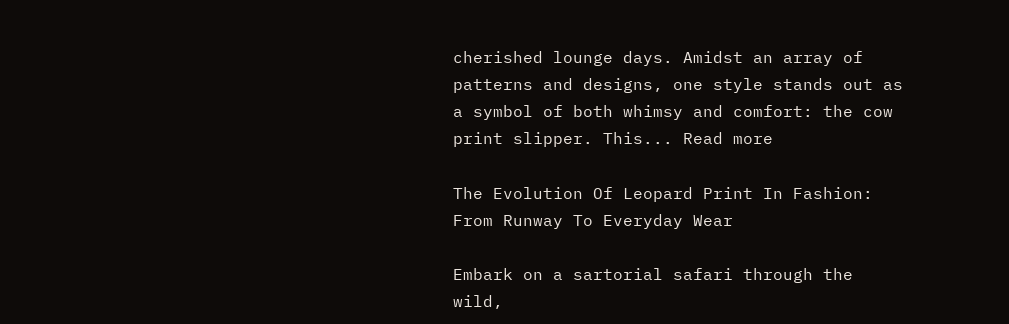cherished lounge days. Amidst an array of patterns and designs, one style stands out as a symbol of both whimsy and comfort: the cow print slipper. This... Read more

The Evolution Of Leopard Print In Fashion: From Runway To Everyday Wear

Embark on a sartorial safari through the wild,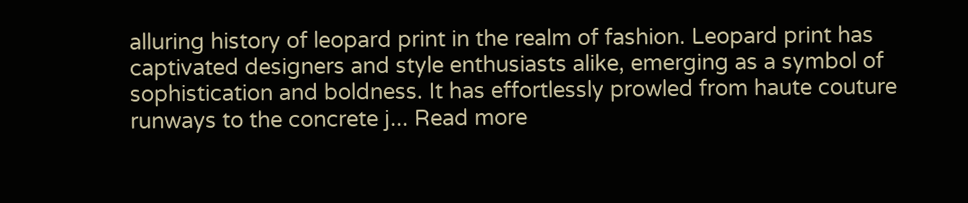alluring history of leopard print in the realm of fashion. Leopard print has captivated designers and style enthusiasts alike, emerging as a symbol of sophistication and boldness. It has effortlessly prowled from haute couture runways to the concrete j... Read more